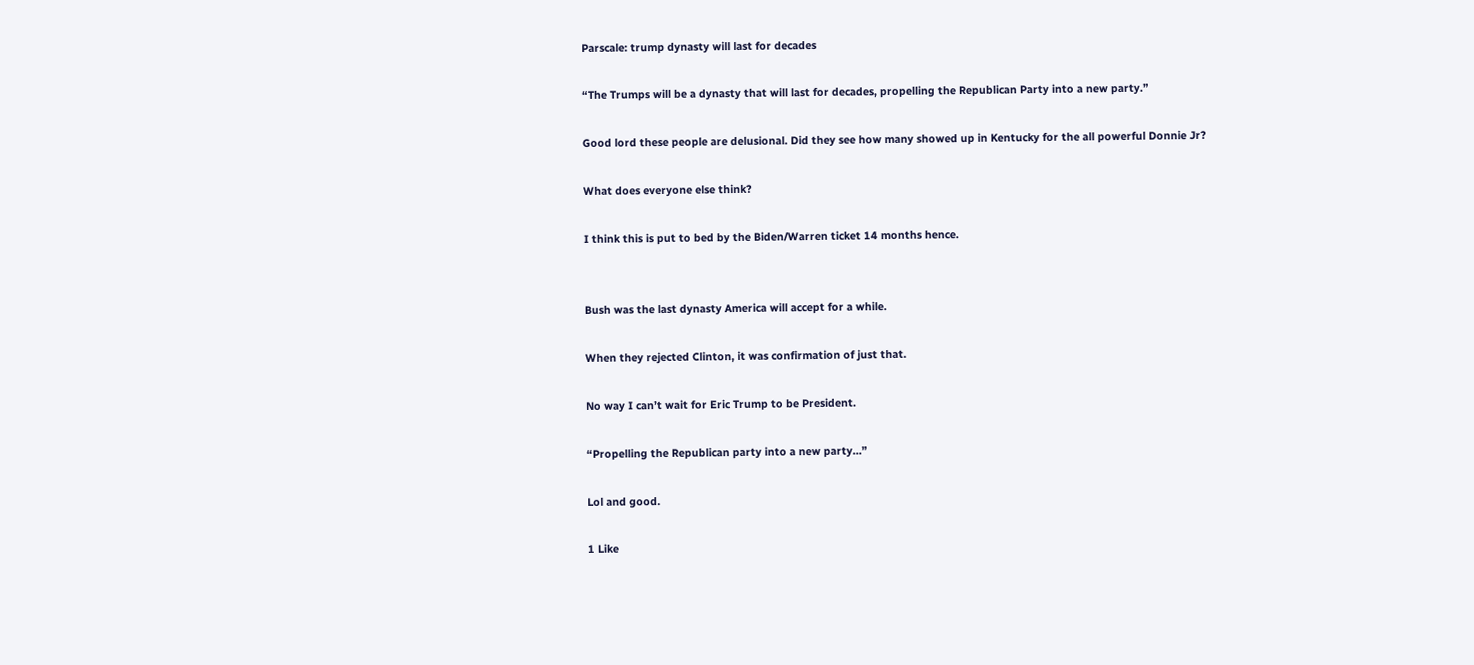Parscale: trump dynasty will last for decades

“The Trumps will be a dynasty that will last for decades, propelling the Republican Party into a new party.”

Good lord these people are delusional. Did they see how many showed up in Kentucky for the all powerful Donnie Jr?

What does everyone else think?

I think this is put to bed by the Biden/Warren ticket 14 months hence.


Bush was the last dynasty America will accept for a while.

When they rejected Clinton, it was confirmation of just that.

No way I can’t wait for Eric Trump to be President.

“Propelling the Republican party into a new party…”

Lol and good.

1 Like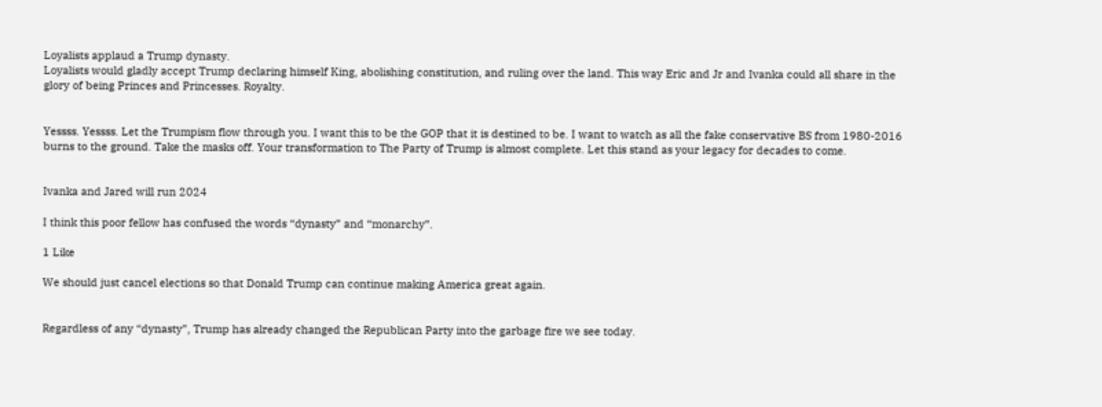Loyalists applaud a Trump dynasty.
Loyalists would gladly accept Trump declaring himself King, abolishing constitution, and ruling over the land. This way Eric and Jr and Ivanka could all share in the glory of being Princes and Princesses. Royalty.


Yessss. Yessss. Let the Trumpism flow through you. I want this to be the GOP that it is destined to be. I want to watch as all the fake conservative BS from 1980-2016 burns to the ground. Take the masks off. Your transformation to The Party of Trump is almost complete. Let this stand as your legacy for decades to come.


Ivanka and Jared will run 2024

I think this poor fellow has confused the words “dynasty” and “monarchy”.

1 Like

We should just cancel elections so that Donald Trump can continue making America great again.


Regardless of any “dynasty”, Trump has already changed the Republican Party into the garbage fire we see today.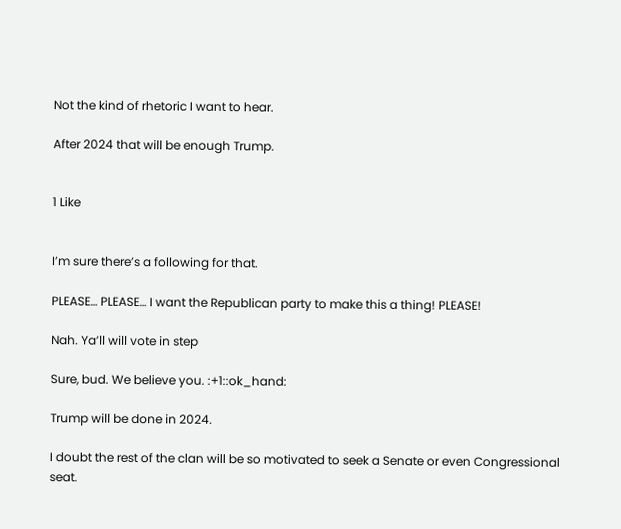Not the kind of rhetoric I want to hear.

After 2024 that will be enough Trump.


1 Like


I’m sure there’s a following for that.

PLEASE… PLEASE… I want the Republican party to make this a thing! PLEASE!

Nah. Ya’ll will vote in step

Sure, bud. We believe you. :+1::ok_hand:

Trump will be done in 2024.

I doubt the rest of the clan will be so motivated to seek a Senate or even Congressional seat.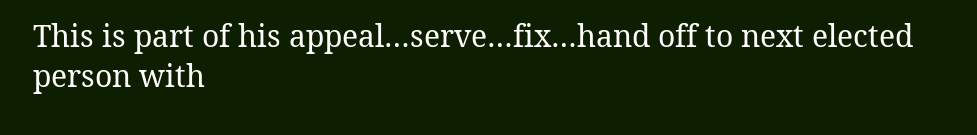This is part of his appeal…serve…fix…hand off to next elected person with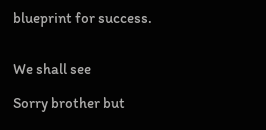blueprint for success.


We shall see

Sorry brother but